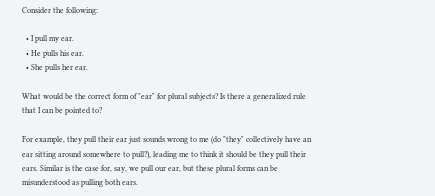Consider the following:

  • I pull my ear.
  • He pulls his ear.
  • She pulls her ear.

What would be the correct form of "ear" for plural subjects? Is there a generalized rule that I can be pointed to?

For example, they pull their ear just sounds wrong to me (do "they" collectively have an ear sitting around somewhere to pull?), leading me to think it should be they pull their ears. Similar is the case for, say, we pull our ear, but these plural forms can be misunderstood as pulling both ears.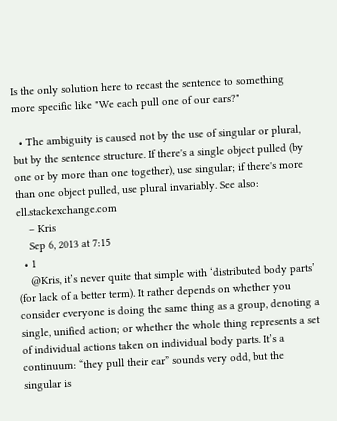Is the only solution here to recast the sentence to something more specific like "We each pull one of our ears?"

  • The ambiguity is caused not by the use of singular or plural, but by the sentence structure. If there's a single object pulled (by one or by more than one together), use singular; if there's more than one object pulled, use plural invariably. See also: ell.stackexchange.com
    – Kris
    Sep 6, 2013 at 7:15
  • 1
    @Kris, it’s never quite that simple with ‘distributed body parts’ (for lack of a better term). It rather depends on whether you consider everyone is doing the same thing as a group, denoting a single, unified action; or whether the whole thing represents a set of individual actions taken on individual body parts. It’s a continuum: “they pull their ear” sounds very odd, but the singular is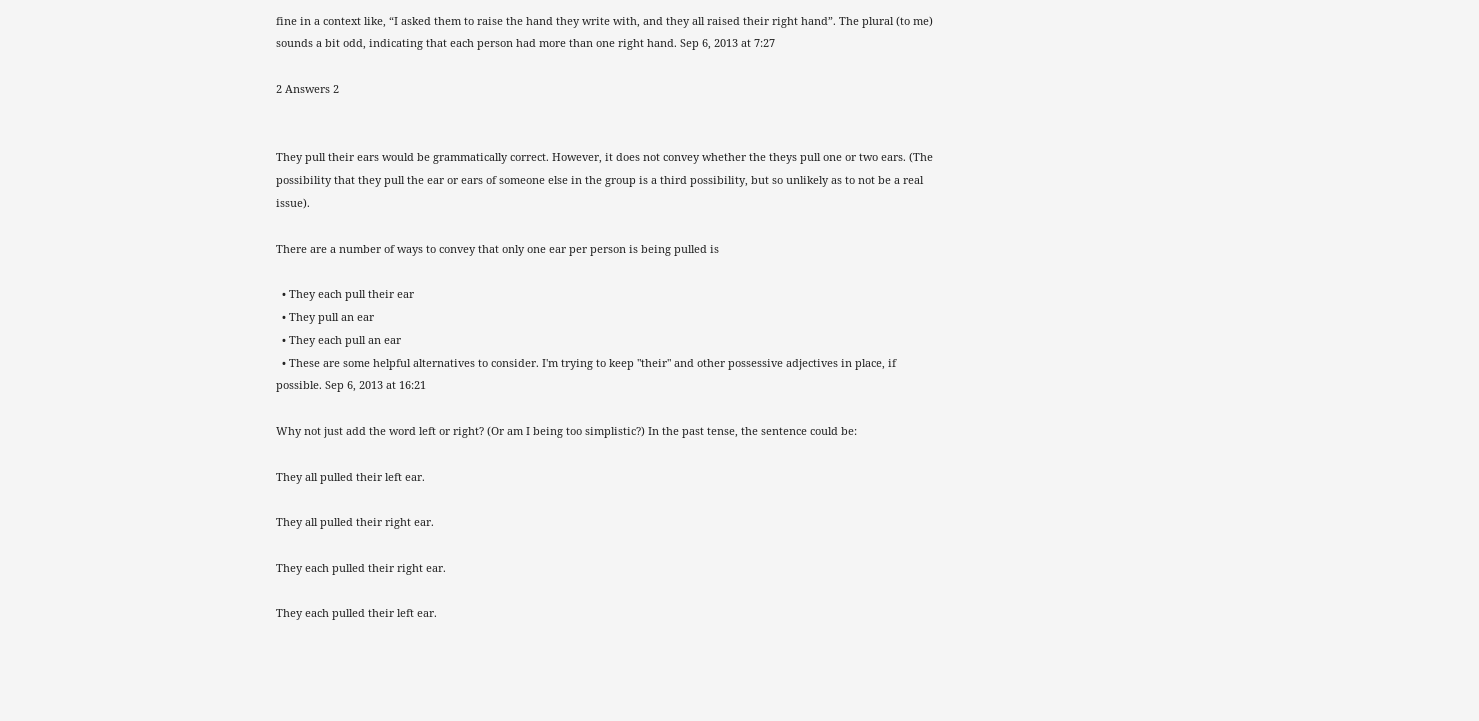fine in a context like, “I asked them to raise the hand they write with, and they all raised their right hand”. The plural (to me) sounds a bit odd, indicating that each person had more than one right hand. Sep 6, 2013 at 7:27

2 Answers 2


They pull their ears would be grammatically correct. However, it does not convey whether the theys pull one or two ears. (The possibility that they pull the ear or ears of someone else in the group is a third possibility, but so unlikely as to not be a real issue).

There are a number of ways to convey that only one ear per person is being pulled is

  • They each pull their ear
  • They pull an ear
  • They each pull an ear
  • These are some helpful alternatives to consider. I'm trying to keep "their" and other possessive adjectives in place, if possible. Sep 6, 2013 at 16:21

Why not just add the word left or right? (Or am I being too simplistic?) In the past tense, the sentence could be:

They all pulled their left ear.

They all pulled their right ear.

They each pulled their right ear.

They each pulled their left ear.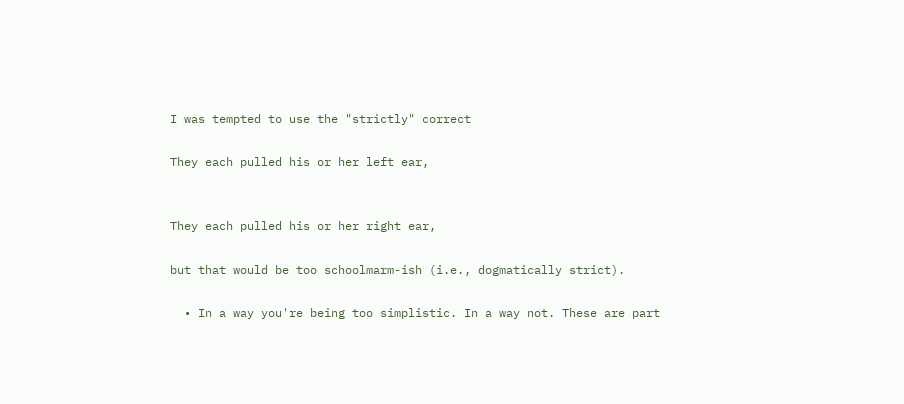I was tempted to use the "strictly" correct

They each pulled his or her left ear,


They each pulled his or her right ear,

but that would be too schoolmarm-ish (i.e., dogmatically strict).

  • In a way you're being too simplistic. In a way not. These are part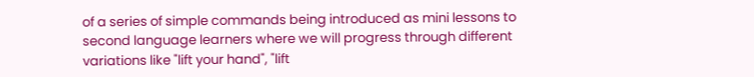of a series of simple commands being introduced as mini lessons to second language learners where we will progress through different variations like "lift your hand", "lift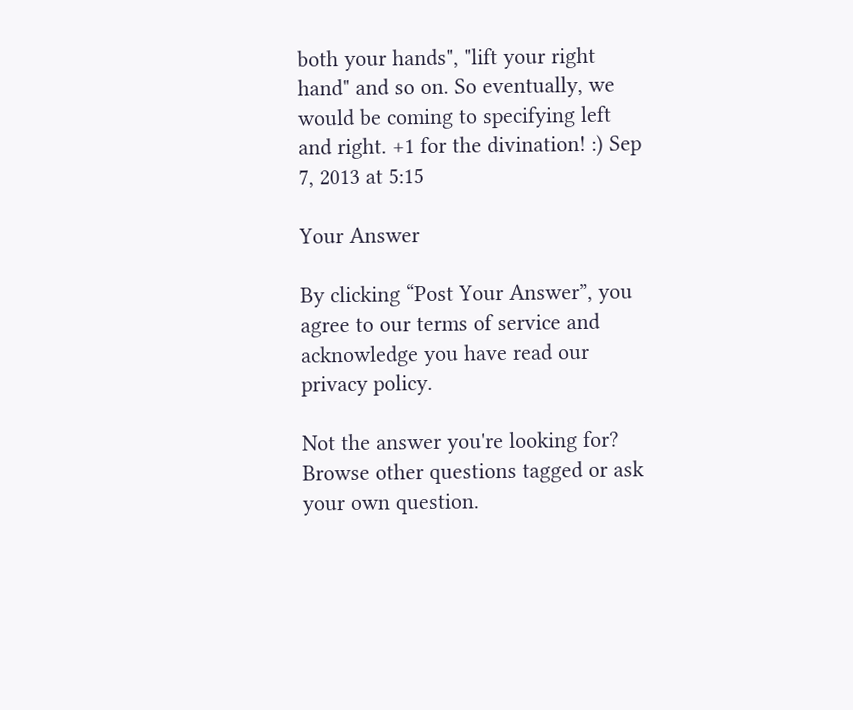both your hands", "lift your right hand" and so on. So eventually, we would be coming to specifying left and right. +1 for the divination! :) Sep 7, 2013 at 5:15

Your Answer

By clicking “Post Your Answer”, you agree to our terms of service and acknowledge you have read our privacy policy.

Not the answer you're looking for? Browse other questions tagged or ask your own question.